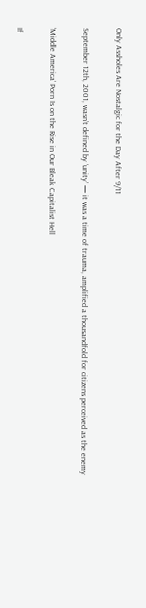Only Assholes Are Nostalgic for the Day After 9/11

September 12th, 2001, wasn’t defined by ‘unity’ — it was a time of trauma, amplified a thousandfold for citizens perceived as the enemy

‘Middle America’ Porn Is on the Rise in Our Bleak Capitalist Hell

If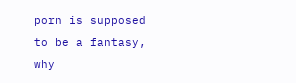porn is supposed to be a fantasy, why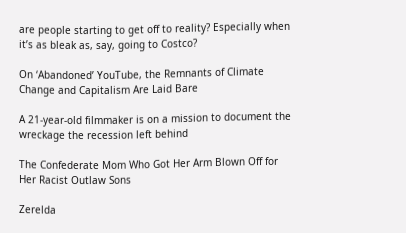are people starting to get off to reality? Especially when it’s as bleak as, say, going to Costco?

On ‘Abandoned’ YouTube, the Remnants of Climate Change and Capitalism Are Laid Bare

A 21-year-old filmmaker is on a mission to document the wreckage the recession left behind

The Confederate Mom Who Got Her Arm Blown Off for Her Racist Outlaw Sons

Zerelda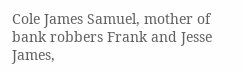Cole James Samuel, mother of bank robbers Frank and Jesse James,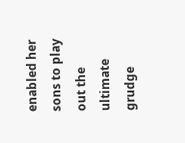enabled her sons to play out the ultimate grudge